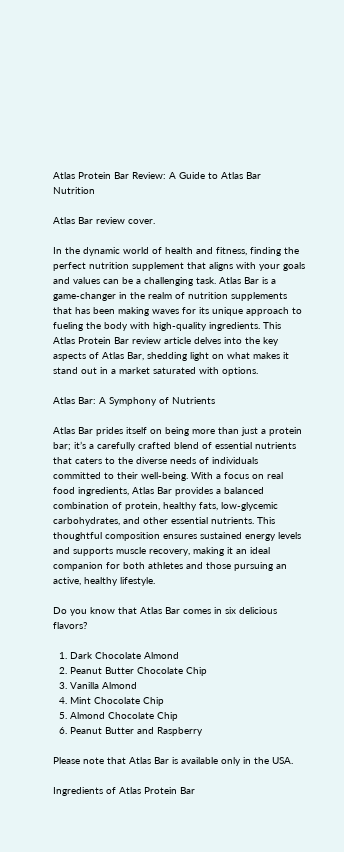Atlas Protein Bar Review: A Guide to Atlas Bar Nutrition

Atlas Bar review cover.

In the dynamic world of health and fitness, finding the perfect nutrition supplement that aligns with your goals and values can be a challenging task. Atlas Bar is a game-changer in the realm of nutrition supplements that has been making waves for its unique approach to fueling the body with high-quality ingredients. This Atlas Protein Bar review article delves into the key aspects of Atlas Bar, shedding light on what makes it stand out in a market saturated with options.

Atlas Bar: A Symphony of Nutrients

Atlas Bar prides itself on being more than just a protein bar; it’s a carefully crafted blend of essential nutrients that caters to the diverse needs of individuals committed to their well-being. With a focus on real food ingredients, Atlas Bar provides a balanced combination of protein, healthy fats, low-glycemic carbohydrates, and other essential nutrients. This thoughtful composition ensures sustained energy levels and supports muscle recovery, making it an ideal companion for both athletes and those pursuing an active, healthy lifestyle.

Do you know that Atlas Bar comes in six delicious flavors?

  1. Dark Chocolate Almond
  2. Peanut Butter Chocolate Chip
  3. Vanilla Almond
  4. Mint Chocolate Chip
  5. Almond Chocolate Chip
  6. Peanut Butter and Raspberry

Please note that Atlas Bar is available only in the USA.

Ingredients of Atlas Protein Bar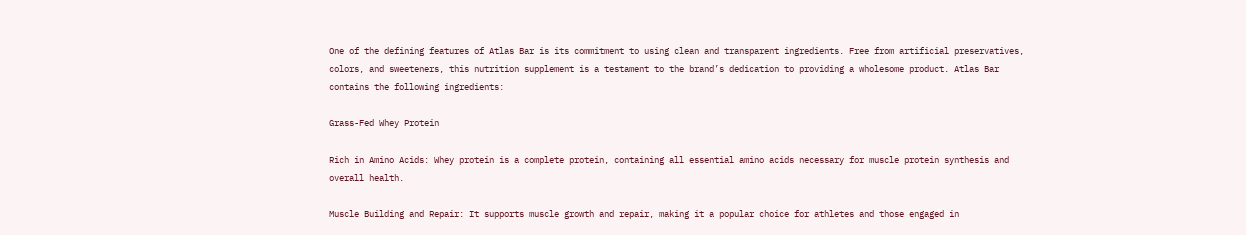One of the defining features of Atlas Bar is its commitment to using clean and transparent ingredients. Free from artificial preservatives, colors, and sweeteners, this nutrition supplement is a testament to the brand’s dedication to providing a wholesome product. Atlas Bar contains the following ingredients:

Grass-Fed Whey Protein

Rich in Amino Acids: Whey protein is a complete protein, containing all essential amino acids necessary for muscle protein synthesis and overall health.

Muscle Building and Repair: It supports muscle growth and repair, making it a popular choice for athletes and those engaged in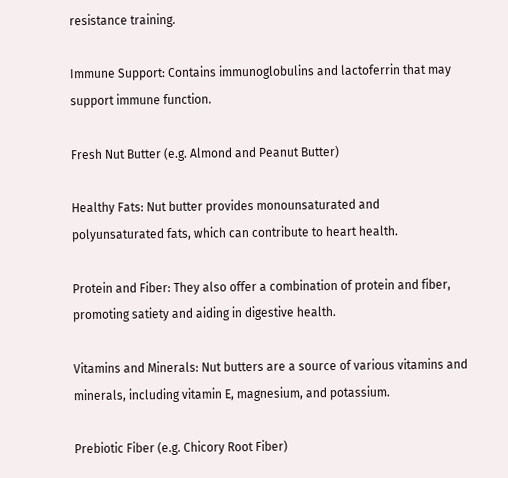resistance training.

Immune Support: Contains immunoglobulins and lactoferrin that may support immune function.

Fresh Nut Butter (e.g. Almond and Peanut Butter)

Healthy Fats: Nut butter provides monounsaturated and polyunsaturated fats, which can contribute to heart health.

Protein and Fiber: They also offer a combination of protein and fiber, promoting satiety and aiding in digestive health.

Vitamins and Minerals: Nut butters are a source of various vitamins and minerals, including vitamin E, magnesium, and potassium.

Prebiotic Fiber (e.g. Chicory Root Fiber)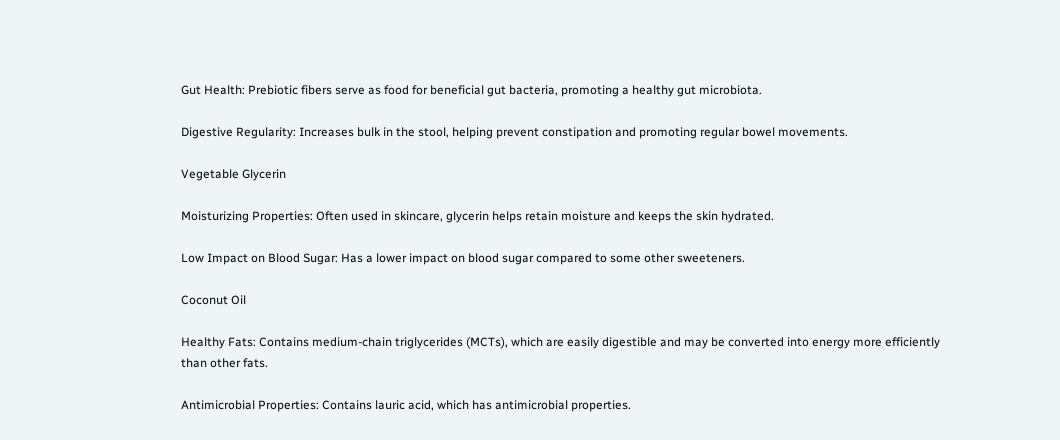Gut Health: Prebiotic fibers serve as food for beneficial gut bacteria, promoting a healthy gut microbiota.

Digestive Regularity: Increases bulk in the stool, helping prevent constipation and promoting regular bowel movements.

Vegetable Glycerin

Moisturizing Properties: Often used in skincare, glycerin helps retain moisture and keeps the skin hydrated.

Low Impact on Blood Sugar: Has a lower impact on blood sugar compared to some other sweeteners.

Coconut Oil

Healthy Fats: Contains medium-chain triglycerides (MCTs), which are easily digestible and may be converted into energy more efficiently than other fats.

Antimicrobial Properties: Contains lauric acid, which has antimicrobial properties.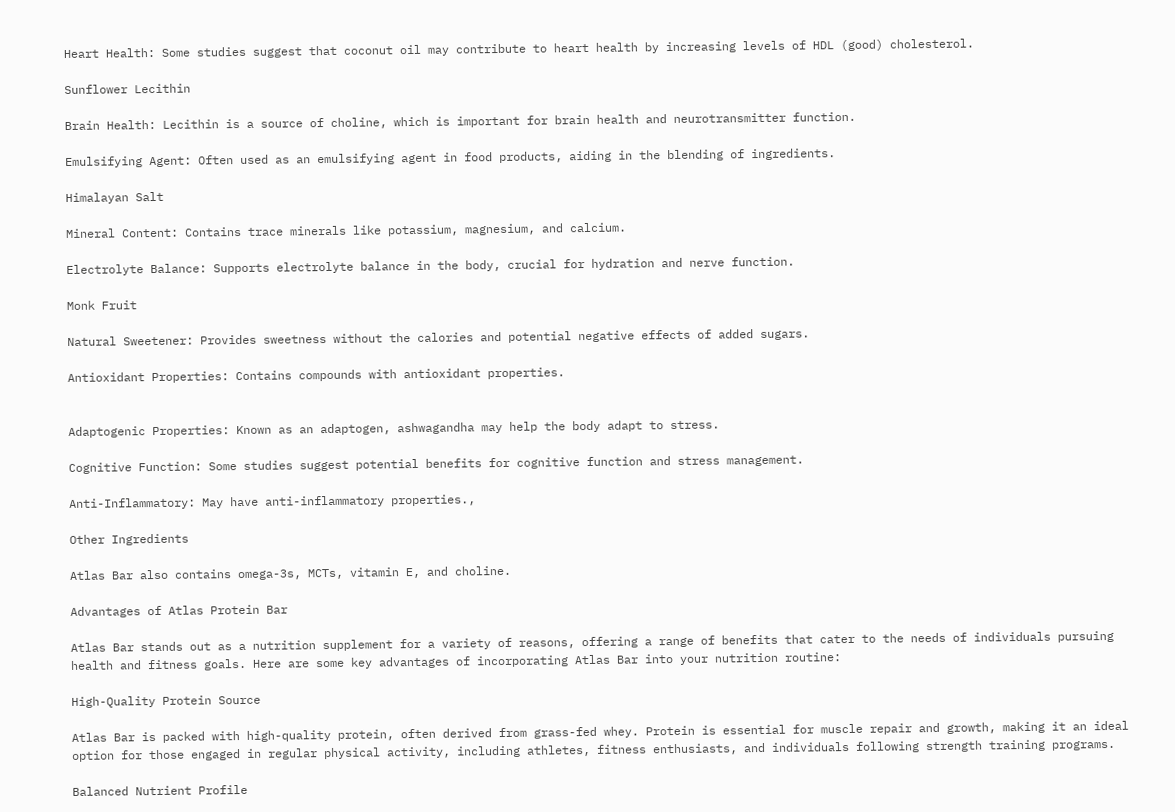Heart Health: Some studies suggest that coconut oil may contribute to heart health by increasing levels of HDL (good) cholesterol.

Sunflower Lecithin

Brain Health: Lecithin is a source of choline, which is important for brain health and neurotransmitter function.

Emulsifying Agent: Often used as an emulsifying agent in food products, aiding in the blending of ingredients.

Himalayan Salt

Mineral Content: Contains trace minerals like potassium, magnesium, and calcium.

Electrolyte Balance: Supports electrolyte balance in the body, crucial for hydration and nerve function.

Monk Fruit

Natural Sweetener: Provides sweetness without the calories and potential negative effects of added sugars.

Antioxidant Properties: Contains compounds with antioxidant properties.


Adaptogenic Properties: Known as an adaptogen, ashwagandha may help the body adapt to stress.

Cognitive Function: Some studies suggest potential benefits for cognitive function and stress management.

Anti-Inflammatory: May have anti-inflammatory properties.,

Other Ingredients

Atlas Bar also contains omega-3s, MCTs, vitamin E, and choline.

Advantages of Atlas Protein Bar

Atlas Bar stands out as a nutrition supplement for a variety of reasons, offering a range of benefits that cater to the needs of individuals pursuing health and fitness goals. Here are some key advantages of incorporating Atlas Bar into your nutrition routine:

High-Quality Protein Source

Atlas Bar is packed with high-quality protein, often derived from grass-fed whey. Protein is essential for muscle repair and growth, making it an ideal option for those engaged in regular physical activity, including athletes, fitness enthusiasts, and individuals following strength training programs.

Balanced Nutrient Profile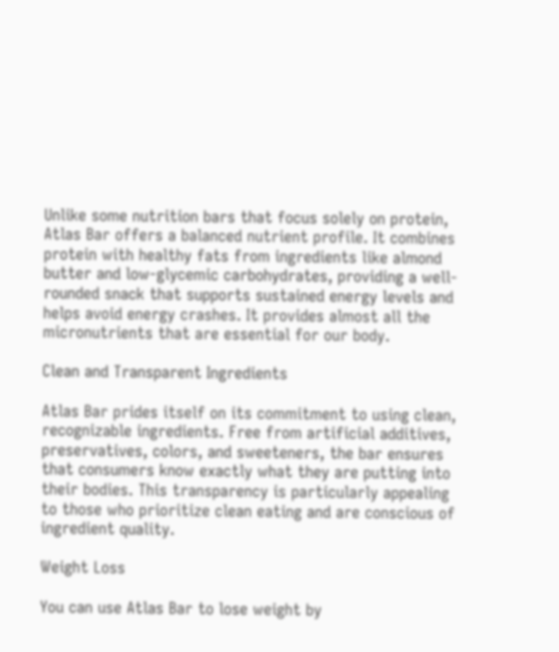Unlike some nutrition bars that focus solely on protein, Atlas Bar offers a balanced nutrient profile. It combines protein with healthy fats from ingredients like almond butter and low-glycemic carbohydrates, providing a well-rounded snack that supports sustained energy levels and helps avoid energy crashes. It provides almost all the micronutrients that are essential for our body.

Clean and Transparent Ingredients

Atlas Bar prides itself on its commitment to using clean, recognizable ingredients. Free from artificial additives, preservatives, colors, and sweeteners, the bar ensures that consumers know exactly what they are putting into their bodies. This transparency is particularly appealing to those who prioritize clean eating and are conscious of ingredient quality.

Weight Loss

You can use Atlas Bar to lose weight by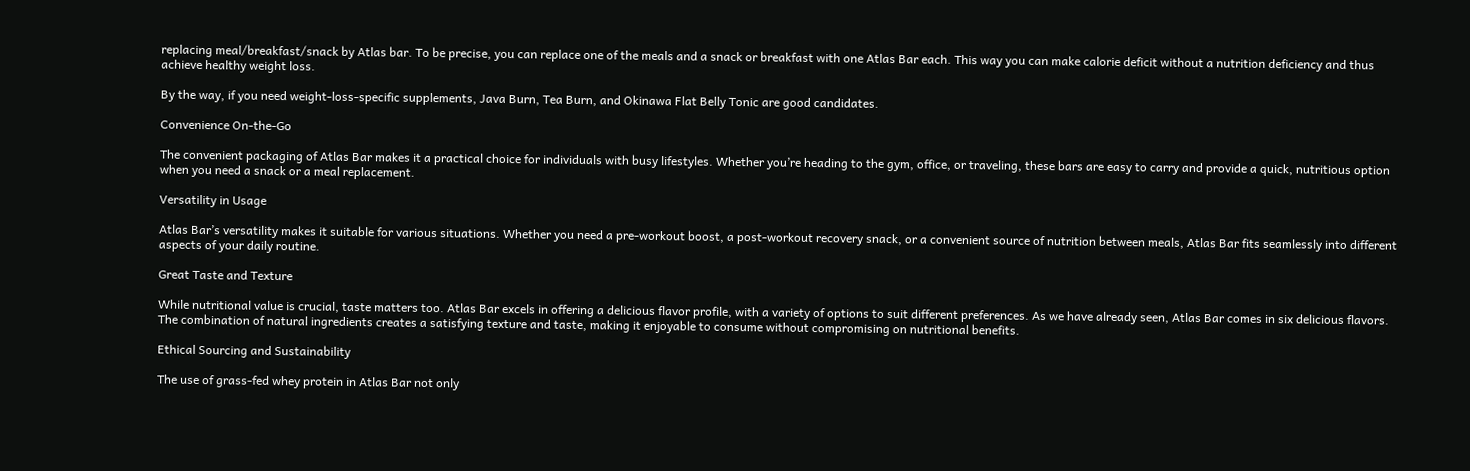replacing meal/breakfast/snack by Atlas bar. To be precise, you can replace one of the meals and a snack or breakfast with one Atlas Bar each. This way you can make calorie deficit without a nutrition deficiency and thus achieve healthy weight loss.

By the way, if you need weight-loss-specific supplements, Java Burn, Tea Burn, and Okinawa Flat Belly Tonic are good candidates.

Convenience On-the-Go

The convenient packaging of Atlas Bar makes it a practical choice for individuals with busy lifestyles. Whether you’re heading to the gym, office, or traveling, these bars are easy to carry and provide a quick, nutritious option when you need a snack or a meal replacement.

Versatility in Usage

Atlas Bar’s versatility makes it suitable for various situations. Whether you need a pre-workout boost, a post-workout recovery snack, or a convenient source of nutrition between meals, Atlas Bar fits seamlessly into different aspects of your daily routine.

Great Taste and Texture

While nutritional value is crucial, taste matters too. Atlas Bar excels in offering a delicious flavor profile, with a variety of options to suit different preferences. As we have already seen, Atlas Bar comes in six delicious flavors. The combination of natural ingredients creates a satisfying texture and taste, making it enjoyable to consume without compromising on nutritional benefits.

Ethical Sourcing and Sustainability

The use of grass-fed whey protein in Atlas Bar not only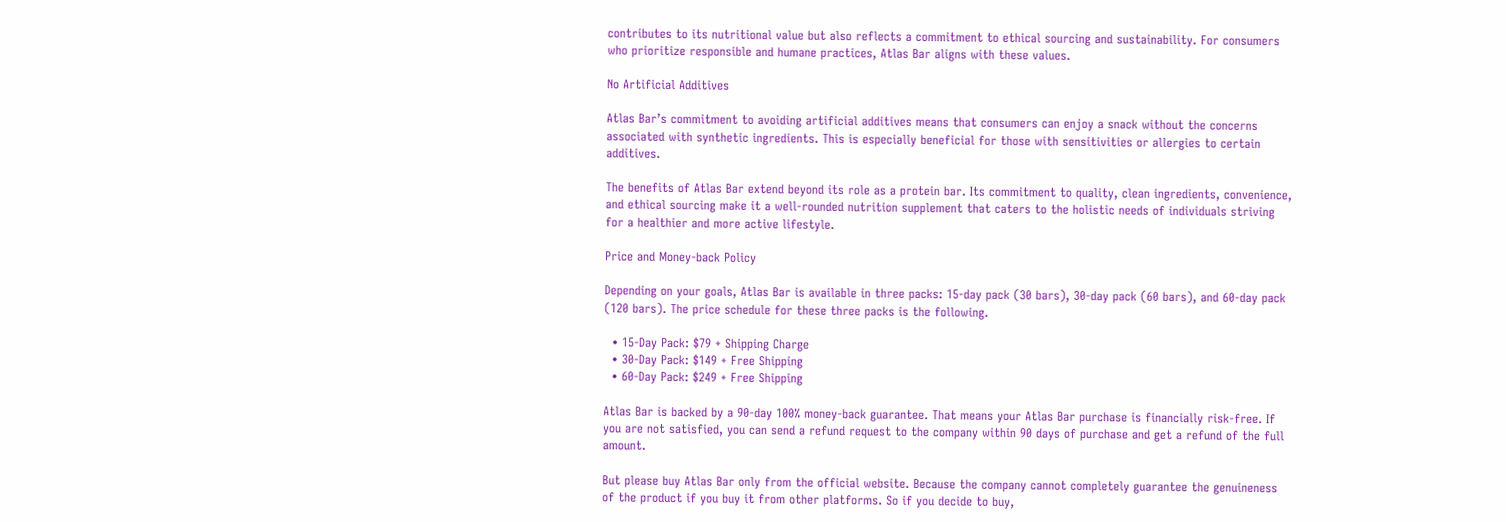contributes to its nutritional value but also reflects a commitment to ethical sourcing and sustainability. For consumers who prioritize responsible and humane practices, Atlas Bar aligns with these values.

No Artificial Additives

Atlas Bar’s commitment to avoiding artificial additives means that consumers can enjoy a snack without the concerns associated with synthetic ingredients. This is especially beneficial for those with sensitivities or allergies to certain additives.

The benefits of Atlas Bar extend beyond its role as a protein bar. Its commitment to quality, clean ingredients, convenience, and ethical sourcing make it a well-rounded nutrition supplement that caters to the holistic needs of individuals striving for a healthier and more active lifestyle.

Price and Money-back Policy

Depending on your goals, Atlas Bar is available in three packs: 15-day pack (30 bars), 30-day pack (60 bars), and 60-day pack (120 bars). The price schedule for these three packs is the following.

  • 15-Day Pack: $79 + Shipping Charge
  • 30-Day Pack: $149 + Free Shipping
  • 60-Day Pack: $249 + Free Shipping

Atlas Bar is backed by a 90-day 100% money-back guarantee. That means your Atlas Bar purchase is financially risk-free. If you are not satisfied, you can send a refund request to the company within 90 days of purchase and get a refund of the full amount.

But please buy Atlas Bar only from the official website. Because the company cannot completely guarantee the genuineness of the product if you buy it from other platforms. So if you decide to buy,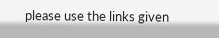please use the links given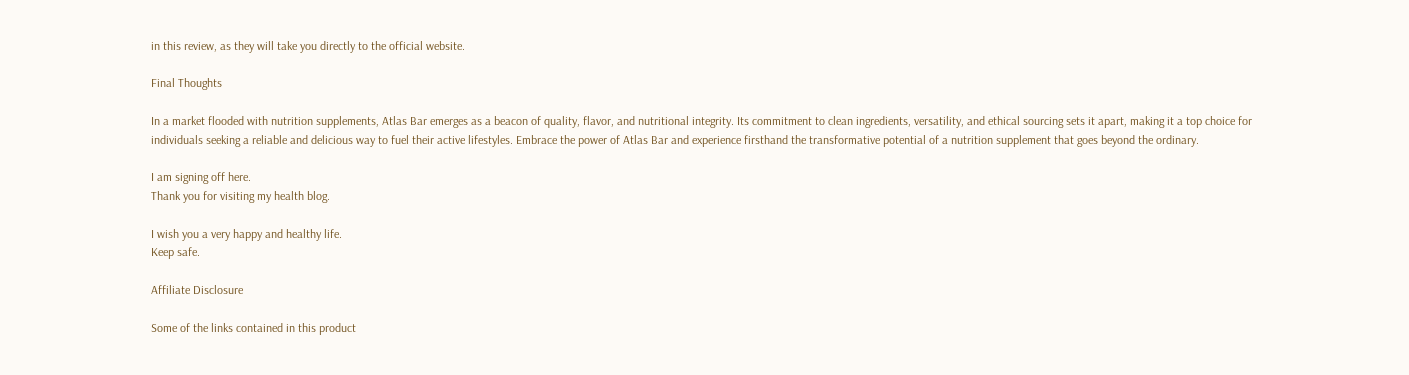in this review, as they will take you directly to the official website.

Final Thoughts

In a market flooded with nutrition supplements, Atlas Bar emerges as a beacon of quality, flavor, and nutritional integrity. Its commitment to clean ingredients, versatility, and ethical sourcing sets it apart, making it a top choice for individuals seeking a reliable and delicious way to fuel their active lifestyles. Embrace the power of Atlas Bar and experience firsthand the transformative potential of a nutrition supplement that goes beyond the ordinary.

I am signing off here.
Thank you for visiting my health blog.

I wish you a very happy and healthy life.
Keep safe.

Affiliate Disclosure

Some of the links contained in this product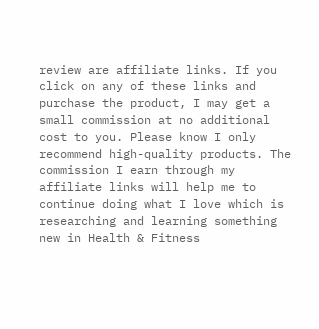review are affiliate links. If you click on any of these links and purchase the product, I may get a small commission at no additional cost to you. Please know I only recommend high-quality products. The commission I earn through my affiliate links will help me to continue doing what I love which is researching and learning something new in Health & Fitness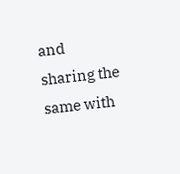and sharing the same with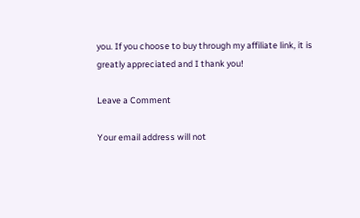you. If you choose to buy through my affiliate link, it is greatly appreciated and I thank you!

Leave a Comment

Your email address will not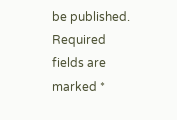be published. Required fields are marked *